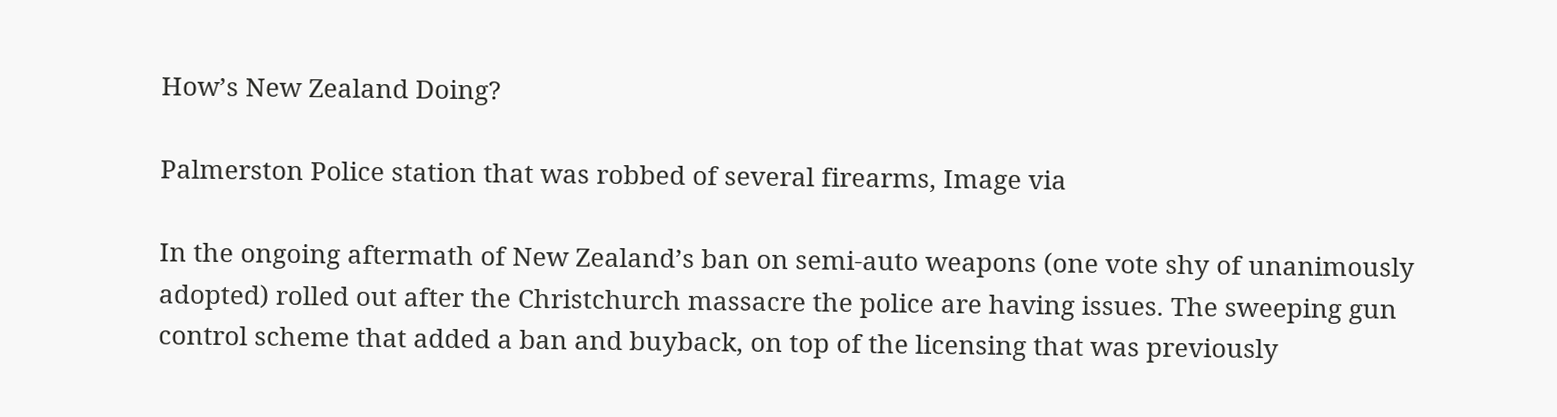How’s New Zealand Doing?

Palmerston Police station that was robbed of several firearms, Image via

In the ongoing aftermath of New Zealand’s ban on semi-auto weapons (one vote shy of unanimously adopted) rolled out after the Christchurch massacre the police are having issues. The sweeping gun control scheme that added a ban and buyback, on top of the licensing that was previously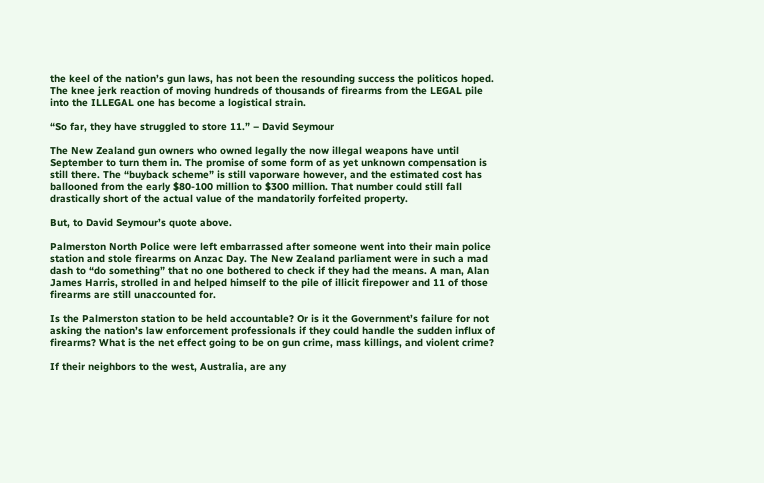the keel of the nation’s gun laws, has not been the resounding success the politicos hoped. The knee jerk reaction of moving hundreds of thousands of firearms from the LEGAL pile into the ILLEGAL one has become a logistical strain.

“So far, they have struggled to store 11.” – David Seymour

The New Zealand gun owners who owned legally the now illegal weapons have until September to turn them in. The promise of some form of as yet unknown compensation is still there. The “buyback scheme” is still vaporware however, and the estimated cost has ballooned from the early $80-100 million to $300 million. That number could still fall drastically short of the actual value of the mandatorily forfeited property.

But, to David Seymour’s quote above.

Palmerston North Police were left embarrassed after someone went into their main police station and stole firearms on Anzac Day. The New Zealand parliament were in such a mad dash to “do something” that no one bothered to check if they had the means. A man, Alan James Harris, strolled in and helped himself to the pile of illicit firepower and 11 of those firearms are still unaccounted for.

Is the Palmerston station to be held accountable? Or is it the Government’s failure for not asking the nation’s law enforcement professionals if they could handle the sudden influx of firearms? What is the net effect going to be on gun crime, mass killings, and violent crime?

If their neighbors to the west, Australia, are any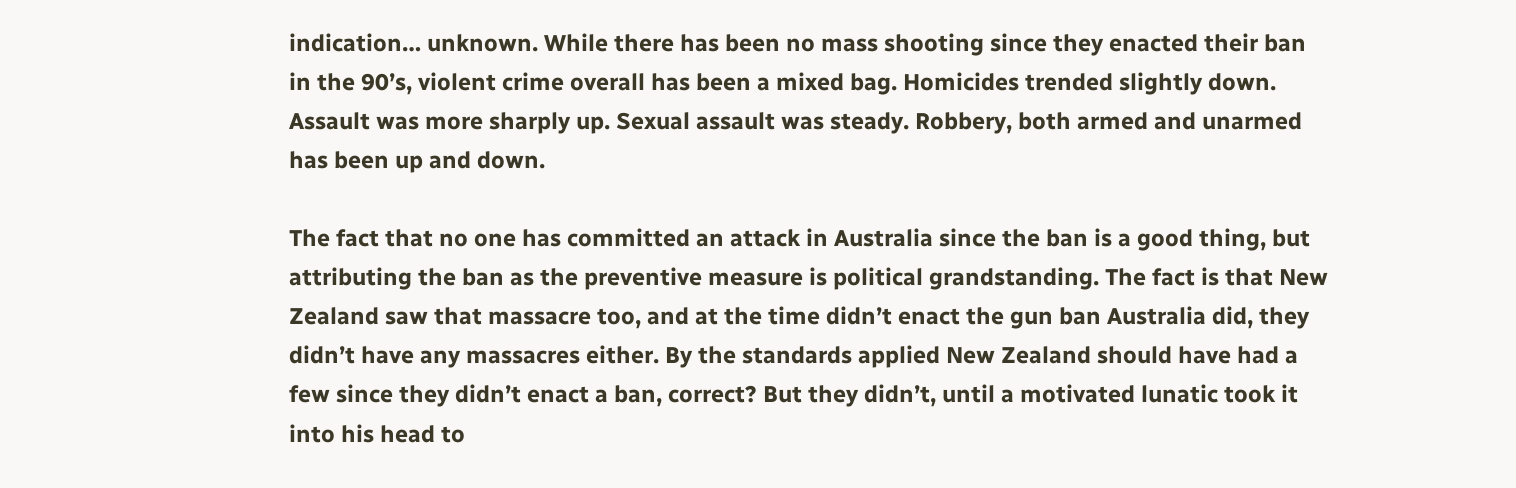indication… unknown. While there has been no mass shooting since they enacted their ban in the 90’s, violent crime overall has been a mixed bag. Homicides trended slightly down. Assault was more sharply up. Sexual assault was steady. Robbery, both armed and unarmed has been up and down.

The fact that no one has committed an attack in Australia since the ban is a good thing, but attributing the ban as the preventive measure is political grandstanding. The fact is that New Zealand saw that massacre too, and at the time didn’t enact the gun ban Australia did, they didn’t have any massacres either. By the standards applied New Zealand should have had a few since they didn’t enact a ban, correct? But they didn’t, until a motivated lunatic took it into his head to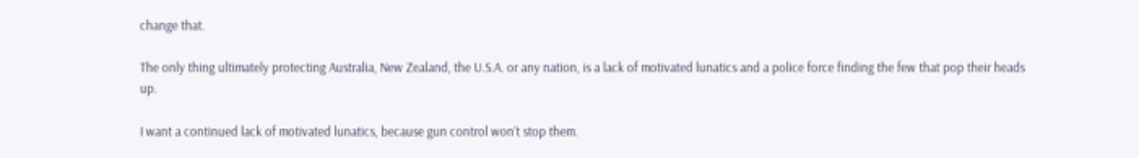change that.

The only thing ultimately protecting Australia, New Zealand, the U.S.A. or any nation, is a lack of motivated lunatics and a police force finding the few that pop their heads up.

I want a continued lack of motivated lunatics, because gun control won’t stop them.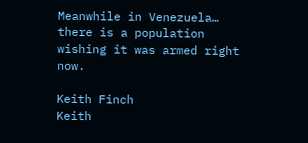Meanwhile in Venezuela… there is a population wishing it was armed right now.

Keith Finch
Keith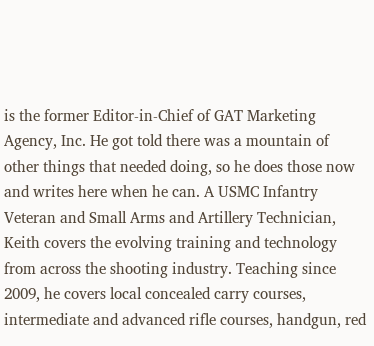is the former Editor-in-Chief of GAT Marketing Agency, Inc. He got told there was a mountain of other things that needed doing, so he does those now and writes here when he can. A USMC Infantry Veteran and Small Arms and Artillery Technician, Keith covers the evolving training and technology from across the shooting industry. Teaching since 2009, he covers local concealed carry courses, intermediate and advanced rifle courses, handgun, red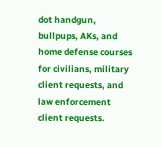dot handgun, bullpups, AKs, and home defense courses for civilians, military client requests, and law enforcement client requests.